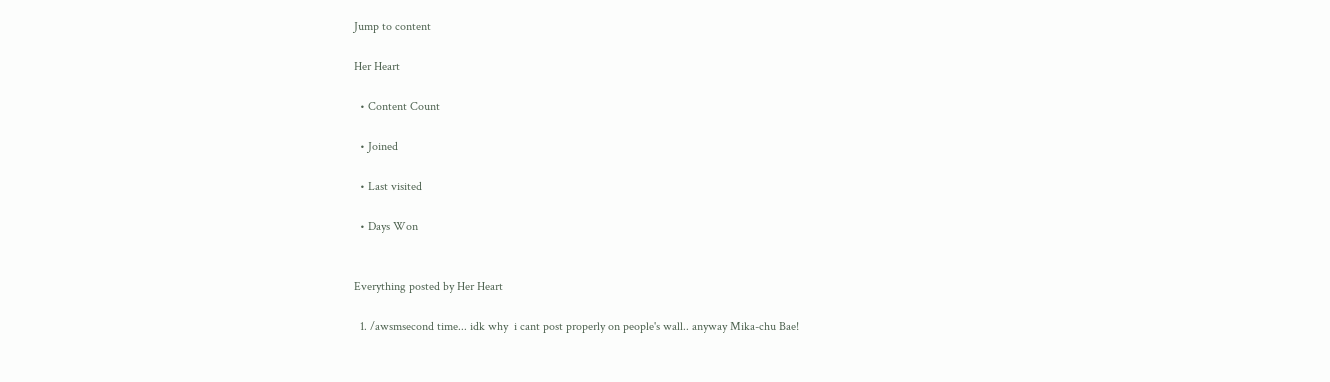Jump to content

Her Heart

  • Content Count

  • Joined

  • Last visited

  • Days Won


Everything posted by Her Heart

  1. /awsmsecond time... idk why  i cant post properly on people's wall.. anyway Mika-chu Bae!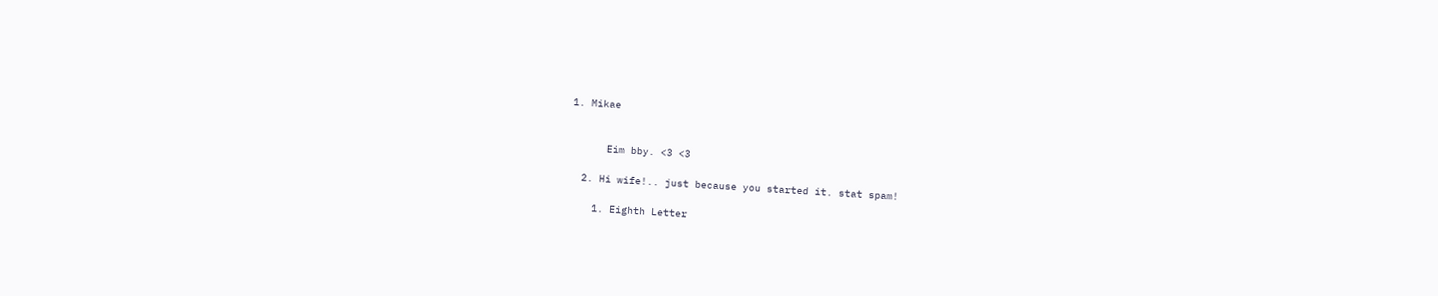1. Mikae


      Eim bby. <3 <3

  2. Hi wife!.. just because you started it. stat spam!

    1. Eighth Letter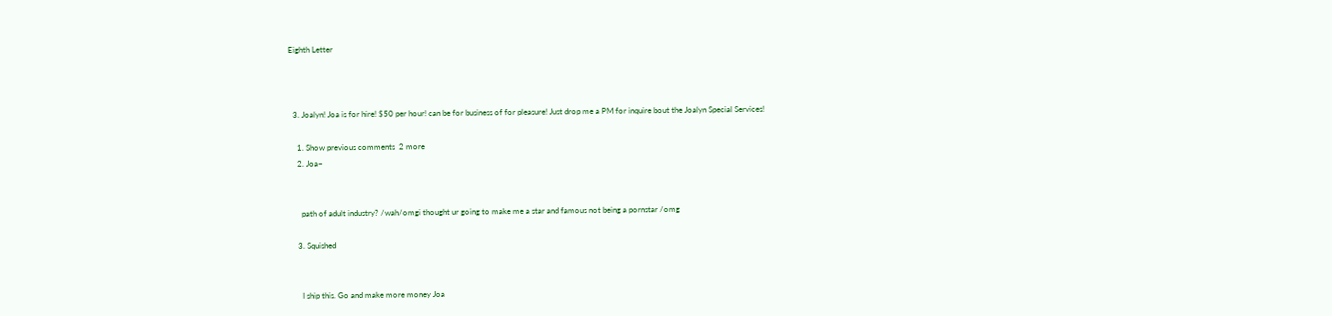Eighth Letter



  3. Joalyn! Joa is for hire! $50 per hour! can be for business of for pleasure! Just drop me a PM for inquire bout the Joalyn Special Services!

    1. Show previous comments  2 more
    2. Joa~


      path of adult industry? /wah/omgi thought ur going to make me a star and famous not being a pornstar /omg

    3. Squished


      I ship this. Go and make more money Joa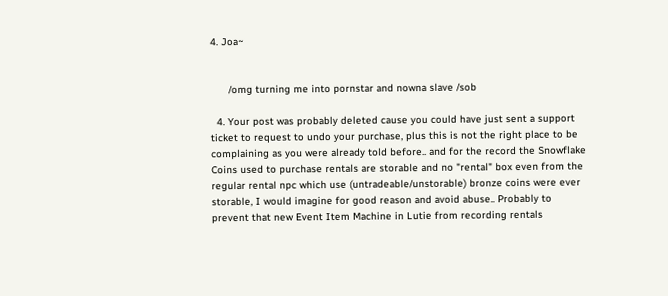4. Joa~


      /omg turning me into pornstar and nowna slave /sob

  4. Your post was probably deleted cause you could have just sent a support ticket to request to undo your purchase, plus this is not the right place to be complaining as you were already told before.. and for the record the Snowflake Coins used to purchase rentals are storable and no "rental" box even from the regular rental npc which use (untradeable/unstorable) bronze coins were ever storable, I would imagine for good reason and avoid abuse.. Probably to prevent that new Event Item Machine in Lutie from recording rentals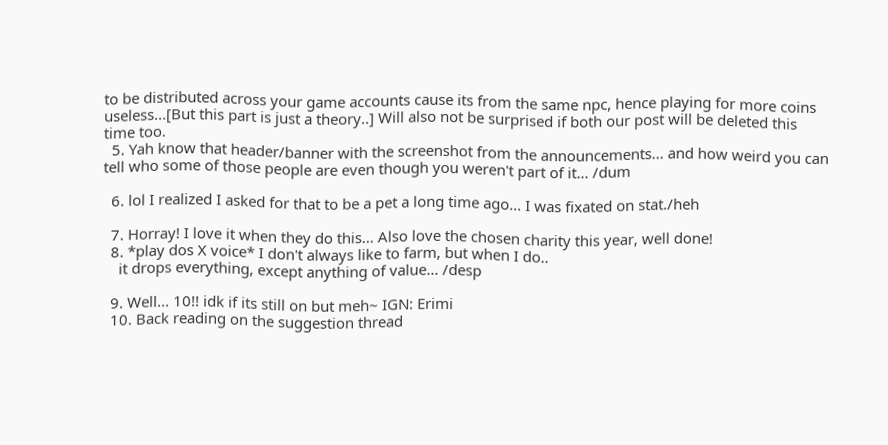to be distributed across your game accounts cause its from the same npc, hence playing for more coins useless...[But this part is just a theory..] Will also not be surprised if both our post will be deleted this time too.
  5. Yah know that header/banner with the screenshot from the announcements... and how weird you can tell who some of those people are even though you weren't part of it... /dum

  6. lol I realized I asked for that to be a pet a long time ago... I was fixated on stat./heh

  7. Horray! I love it when they do this... Also love the chosen charity this year, well done!
  8. *play dos X voice* I don't always like to farm, but when I do..
    it drops everything, except anything of value... /desp

  9. Well... 10!! idk if its still on but meh~ IGN: Erimi
  10. Back reading on the suggestion thread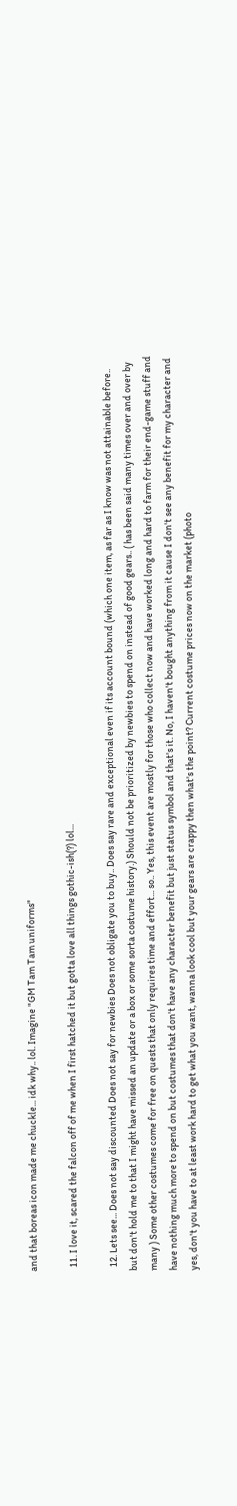and that boreas icon made me chuckle... idk why.. lol. Imagine "GM Tam Tam uniforms"

  11. I love it, scared the falcon off of me when I first hatched it but gotta love all things gothic-ish(?) lol...

  12. Lets see... Does not say discounted Does not say for newbies Does not obligate you to buy.. Does say rare and exceptional even if its account bound (which one item, as far as I know was not attainable before.. but don't hold me to that I might have missed an update or a box or some sorta costume history.) Should not be prioritized by newbies to spend on instead of good gears.. ( has been said many times over and over by many ) Some other costumes come for free on quests that only requires time and effort... so.. Yes, this event are mostly for those who collect now and have worked long and hard to farm for their end-game stuff and have nothing much more to spend on but costumes that don't have any character benefit but just status symbol and that's it. No, I haven't bought anything from it cause I don't see any benefit for my character and yes, don't you have to at least work hard to get what you want, wanna look cool but your gears are crappy then what's the point? Current costume prices now on the market (photo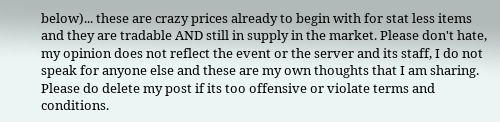below)... these are crazy prices already to begin with for stat less items and they are tradable AND still in supply in the market. Please don't hate, my opinion does not reflect the event or the server and its staff, I do not speak for anyone else and these are my own thoughts that I am sharing. Please do delete my post if its too offensive or violate terms and conditions.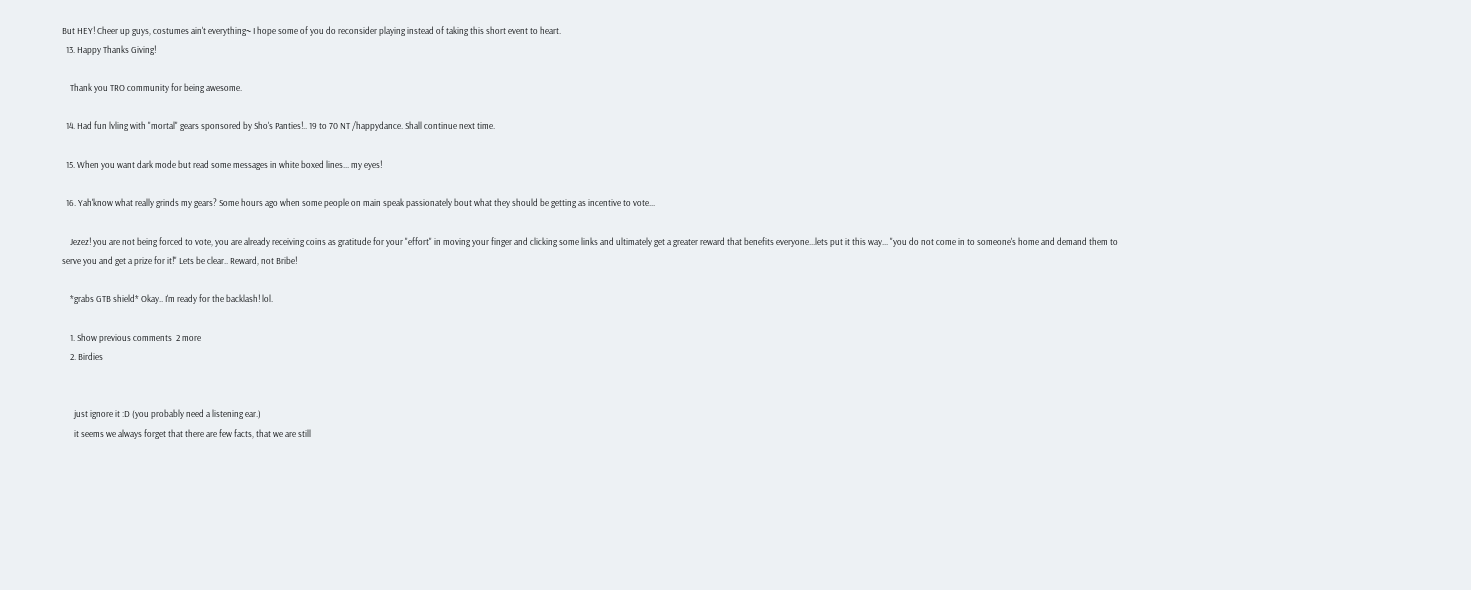But HEY! Cheer up guys, costumes ain't everything~ I hope some of you do reconsider playing instead of taking this short event to heart.
  13. Happy Thanks Giving!

    Thank you TRO community for being awesome.

  14. Had fun lvling with "mortal" gears sponsored by Sho's Panties!.. 19 to 70 NT /happydance. Shall continue next time.

  15. When you want dark mode but read some messages in white boxed lines... my eyes!

  16. Yah'know what really grinds my gears? Some hours ago when some people on main speak passionately bout what they should be getting as incentive to vote...

    Jezez! you are not being forced to vote, you are already receiving coins as gratitude for your "effort" in moving your finger and clicking some links and ultimately get a greater reward that benefits everyone...lets put it this way... "you do not come in to someone's home and demand them to serve you and get a prize for it!" Lets be clear.. Reward, not Bribe!

    *grabs GTB shield* Okay.. I'm ready for the backlash! lol.

    1. Show previous comments  2 more
    2. Birdies


      just ignore it :D (you probably need a listening ear.)
      it seems we always forget that there are few facts, that we are still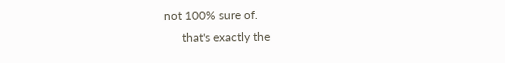not 100% sure of.
      that's exactly the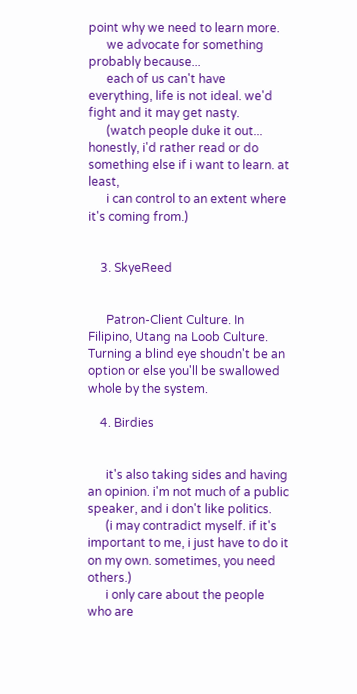point why we need to learn more.
      we advocate for something probably because...
      each of us can't have everything, life is not ideal. we'd fight and it may get nasty.
      (watch people duke it out... honestly, i'd rather read or do something else if i want to learn. at least,
      i can control to an extent where it's coming from.)


    3. SkyeReed


      Patron-Client Culture. In Filipino, Utang na Loob Culture. Turning a blind eye shoudn't be an option or else you'll be swallowed whole by the system.

    4. Birdies


      it's also taking sides and having an opinion. i'm not much of a public speaker, and i don't like politics.
      (i may contradict myself. if it's important to me, i just have to do it on my own. sometimes, you need others.)
      i only care about the people who are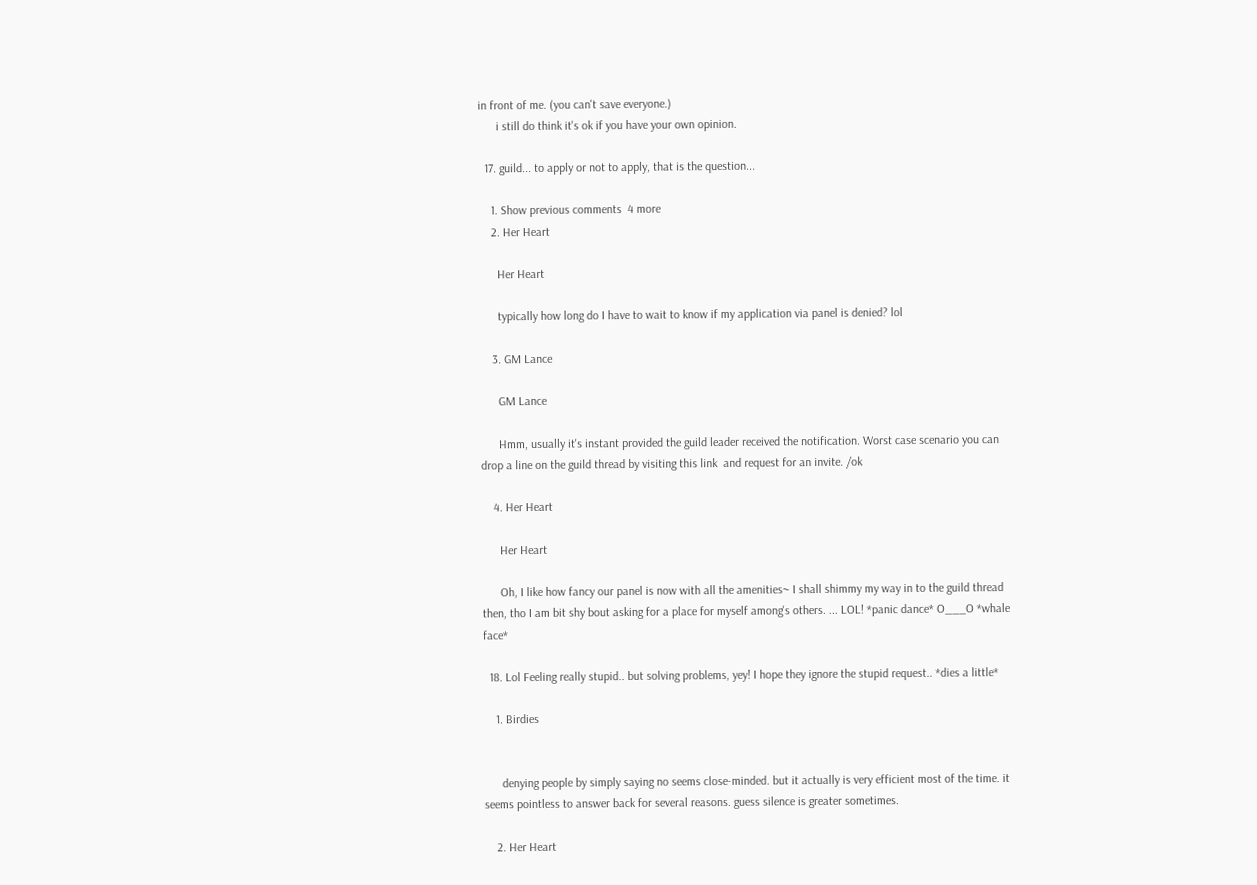in front of me. (you can't save everyone.)
      i still do think it's ok if you have your own opinion.

  17. guild... to apply or not to apply, that is the question...

    1. Show previous comments  4 more
    2. Her Heart

      Her Heart

      typically how long do I have to wait to know if my application via panel is denied? lol

    3. GM Lance

      GM Lance

      Hmm, usually it's instant provided the guild leader received the notification. Worst case scenario you can drop a line on the guild thread by visiting this link  and request for an invite. /ok

    4. Her Heart

      Her Heart

      Oh, I like how fancy our panel is now with all the amenities~ I shall shimmy my way in to the guild thread then, tho I am bit shy bout asking for a place for myself among's others. ... LOL! *panic dance* O___O *whale face*

  18. Lol Feeling really stupid.. but solving problems, yey! I hope they ignore the stupid request.. *dies a little*

    1. Birdies


      denying people by simply saying no seems close-minded. but it actually is very efficient most of the time. it seems pointless to answer back for several reasons. guess silence is greater sometimes.

    2. Her Heart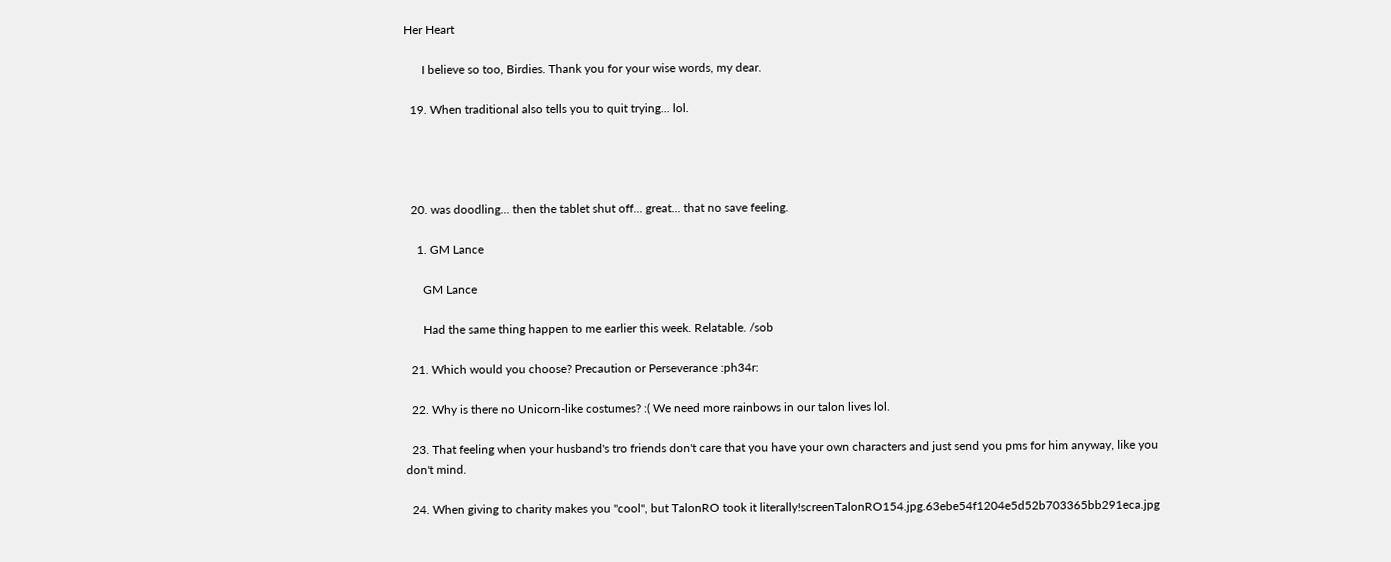Her Heart

      I believe so too, Birdies. Thank you for your wise words, my dear.

  19. When traditional also tells you to quit trying... lol.




  20. was doodling... then the tablet shut off... great... that no save feeling.

    1. GM Lance

      GM Lance

      Had the same thing happen to me earlier this week. Relatable. /sob

  21. Which would you choose? Precaution or Perseverance :ph34r:

  22. Why is there no Unicorn-like costumes? :( We need more rainbows in our talon lives lol.

  23. That feeling when your husband's tro friends don't care that you have your own characters and just send you pms for him anyway, like you don't mind.

  24. When giving to charity makes you "cool", but TalonRO took it literally!screenTalonRO154.jpg.63ebe54f1204e5d52b703365bb291eca.jpg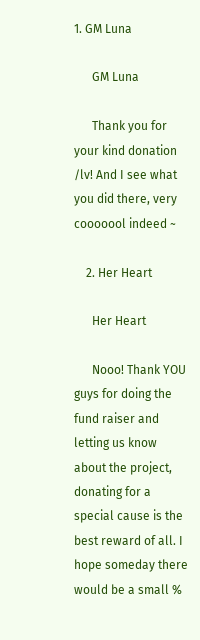1. GM Luna

      GM Luna

      Thank you for your kind donation /lv! And I see what you did there, very cooooool indeed ~

    2. Her Heart

      Her Heart

      Nooo! Thank YOU guys for doing the fund raiser and letting us know about the project, donating for a special cause is the best reward of all. I hope someday there would be a small %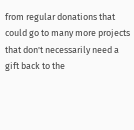from regular donations that could go to many more projects that don't necessarily need a gift back to the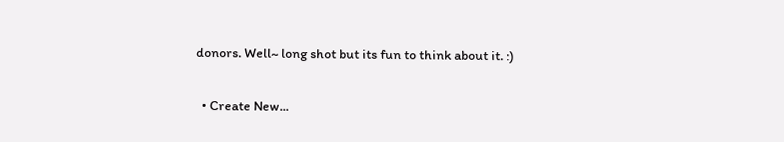donors. Well~ long shot but its fun to think about it. :)

  • Create New...